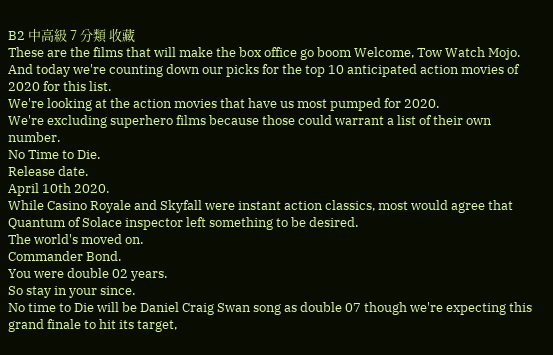B2 中高級 7 分類 收藏
These are the films that will make the box office go boom Welcome, Tow Watch Mojo.
And today we're counting down our picks for the top 10 anticipated action movies of 2020 for this list.
We're looking at the action movies that have us most pumped for 2020.
We're excluding superhero films because those could warrant a list of their own number.
No Time to Die.
Release date.
April 10th 2020.
While Casino Royale and Skyfall were instant action classics, most would agree that Quantum of Solace inspector left something to be desired.
The world's moved on.
Commander Bond.
You were double 02 years.
So stay in your since.
No time to Die will be Daniel Craig Swan song as double 07 though we're expecting this grand finale to hit its target,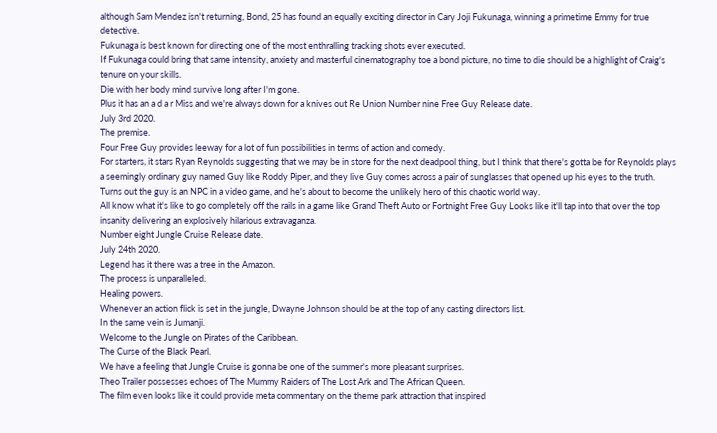although Sam Mendez isn't returning, Bond, 25 has found an equally exciting director in Cary Joji Fukunaga, winning a primetime Emmy for true detective.
Fukunaga is best known for directing one of the most enthralling tracking shots ever executed.
If Fukunaga could bring that same intensity, anxiety and masterful cinematography toe a bond picture, no time to die should be a highlight of Craig's tenure on your skills.
Die with her body mind survive long after I'm gone.
Plus it has an a d a r Miss and we're always down for a knives out Re Union Number nine Free Guy Release date.
July 3rd 2020.
The premise.
Four Free Guy provides leeway for a lot of fun possibilities in terms of action and comedy.
For starters, it stars Ryan Reynolds suggesting that we may be in store for the next deadpool thing, but I think that there's gotta be for Reynolds plays a seemingly ordinary guy named Guy like Roddy Piper, and they live Guy comes across a pair of sunglasses that opened up his eyes to the truth.
Turns out the guy is an NPC in a video game, and he's about to become the unlikely hero of this chaotic world way.
All know what it's like to go completely off the rails in a game like Grand Theft Auto or Fortnight Free Guy Looks like it'll tap into that over the top insanity delivering an explosively hilarious extravaganza.
Number eight Jungle Cruise Release date.
July 24th 2020.
Legend has it there was a tree in the Amazon.
The process is unparalleled.
Healing powers.
Whenever an action flick is set in the jungle, Dwayne Johnson should be at the top of any casting directors list.
In the same vein is Jumanji.
Welcome to the Jungle on Pirates of the Caribbean.
The Curse of the Black Pearl.
We have a feeling that Jungle Cruise is gonna be one of the summer's more pleasant surprises.
Theo Trailer possesses echoes of The Mummy Raiders of The Lost Ark and The African Queen.
The film even looks like it could provide meta commentary on the theme park attraction that inspired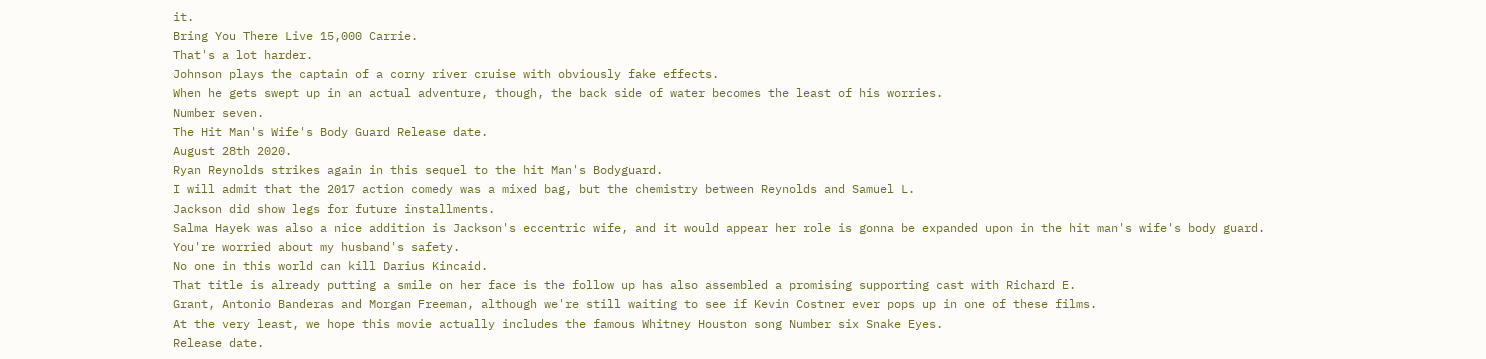it.
Bring You There Live 15,000 Carrie.
That's a lot harder.
Johnson plays the captain of a corny river cruise with obviously fake effects.
When he gets swept up in an actual adventure, though, the back side of water becomes the least of his worries.
Number seven.
The Hit Man's Wife's Body Guard Release date.
August 28th 2020.
Ryan Reynolds strikes again in this sequel to the hit Man's Bodyguard.
I will admit that the 2017 action comedy was a mixed bag, but the chemistry between Reynolds and Samuel L.
Jackson did show legs for future installments.
Salma Hayek was also a nice addition is Jackson's eccentric wife, and it would appear her role is gonna be expanded upon in the hit man's wife's body guard.
You're worried about my husband's safety.
No one in this world can kill Darius Kincaid.
That title is already putting a smile on her face is the follow up has also assembled a promising supporting cast with Richard E.
Grant, Antonio Banderas and Morgan Freeman, although we're still waiting to see if Kevin Costner ever pops up in one of these films.
At the very least, we hope this movie actually includes the famous Whitney Houston song Number six Snake Eyes.
Release date.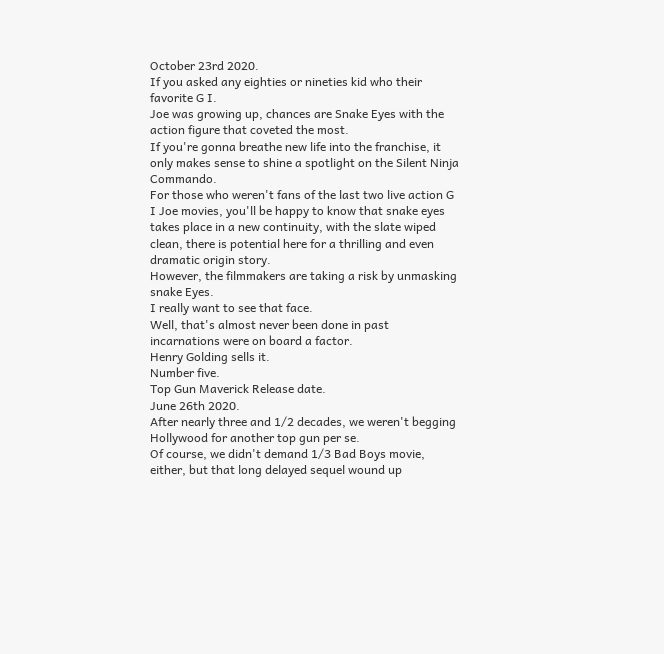October 23rd 2020.
If you asked any eighties or nineties kid who their favorite G I.
Joe was growing up, chances are Snake Eyes with the action figure that coveted the most.
If you're gonna breathe new life into the franchise, it only makes sense to shine a spotlight on the Silent Ninja Commando.
For those who weren't fans of the last two live action G I Joe movies, you'll be happy to know that snake eyes takes place in a new continuity, with the slate wiped clean, there is potential here for a thrilling and even dramatic origin story.
However, the filmmakers are taking a risk by unmasking snake Eyes.
I really want to see that face.
Well, that's almost never been done in past incarnations were on board a factor.
Henry Golding sells it.
Number five.
Top Gun Maverick Release date.
June 26th 2020.
After nearly three and 1/2 decades, we weren't begging Hollywood for another top gun per se.
Of course, we didn't demand 1/3 Bad Boys movie, either, but that long delayed sequel wound up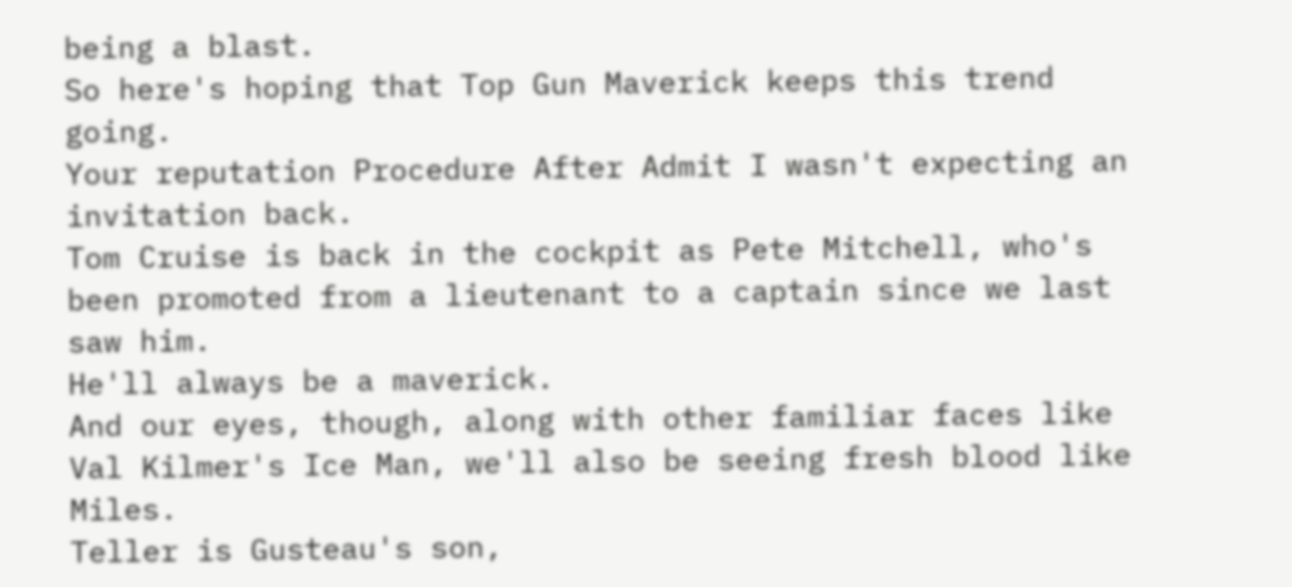being a blast.
So here's hoping that Top Gun Maverick keeps this trend going.
Your reputation Procedure After Admit I wasn't expecting an invitation back.
Tom Cruise is back in the cockpit as Pete Mitchell, who's been promoted from a lieutenant to a captain since we last saw him.
He'll always be a maverick.
And our eyes, though, along with other familiar faces like Val Kilmer's Ice Man, we'll also be seeing fresh blood like Miles.
Teller is Gusteau's son,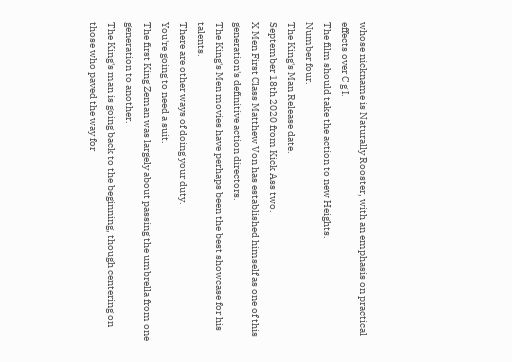whose nickname is Naturally Rooster, with an emphasis on practical effects over C g I.
The film should take the action to new Heights.
Number four.
The King's Man Release date.
September 18th 2020 from Kick Ass two.
X Men First Class Matthew Von has established himself as one of this generation's definitive action directors.
The King's Men movies have perhaps been the best showcase for his talents.
There are other ways of doing your duty.
You're going to need a suit.
The first King Zeman was largely about passing the umbrella from one generation to another.
The King's man is going back to the beginning, though centering on those who paved the way for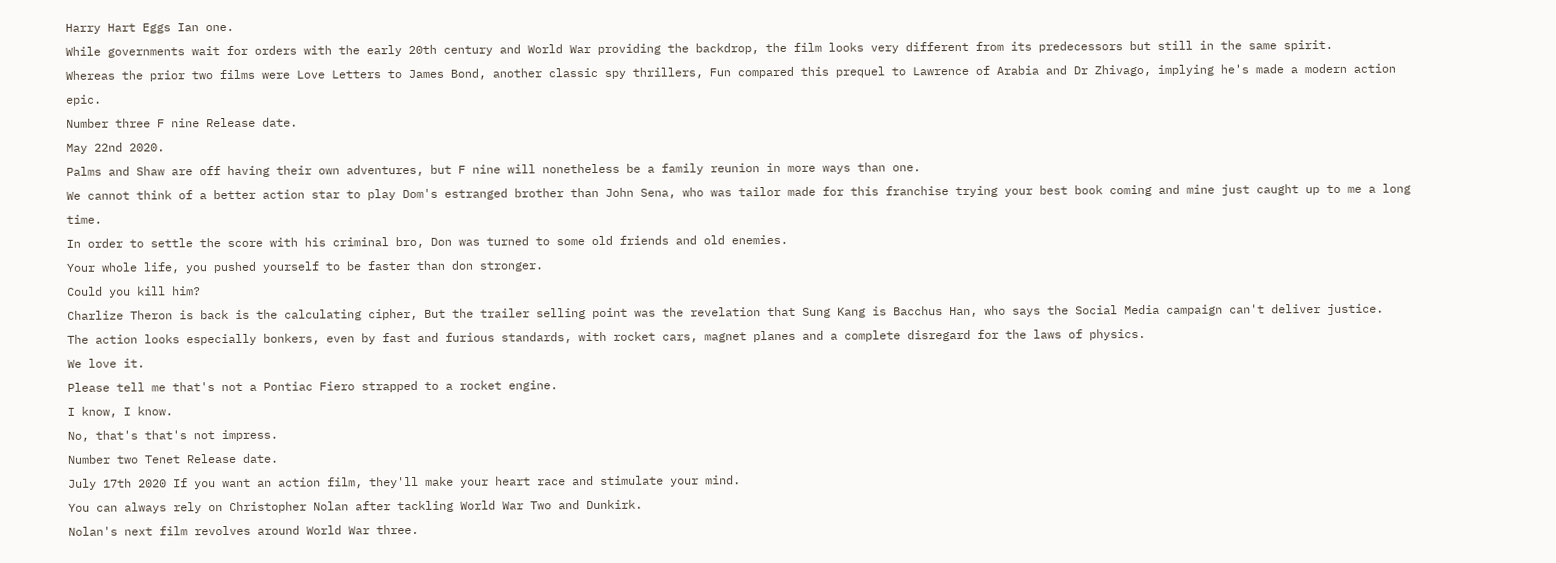Harry Hart Eggs Ian one.
While governments wait for orders with the early 20th century and World War providing the backdrop, the film looks very different from its predecessors but still in the same spirit.
Whereas the prior two films were Love Letters to James Bond, another classic spy thrillers, Fun compared this prequel to Lawrence of Arabia and Dr Zhivago, implying he's made a modern action epic.
Number three F nine Release date.
May 22nd 2020.
Palms and Shaw are off having their own adventures, but F nine will nonetheless be a family reunion in more ways than one.
We cannot think of a better action star to play Dom's estranged brother than John Sena, who was tailor made for this franchise trying your best book coming and mine just caught up to me a long time.
In order to settle the score with his criminal bro, Don was turned to some old friends and old enemies.
Your whole life, you pushed yourself to be faster than don stronger.
Could you kill him?
Charlize Theron is back is the calculating cipher, But the trailer selling point was the revelation that Sung Kang is Bacchus Han, who says the Social Media campaign can't deliver justice.
The action looks especially bonkers, even by fast and furious standards, with rocket cars, magnet planes and a complete disregard for the laws of physics.
We love it.
Please tell me that's not a Pontiac Fiero strapped to a rocket engine.
I know, I know.
No, that's that's not impress.
Number two Tenet Release date.
July 17th 2020 If you want an action film, they'll make your heart race and stimulate your mind.
You can always rely on Christopher Nolan after tackling World War Two and Dunkirk.
Nolan's next film revolves around World War three.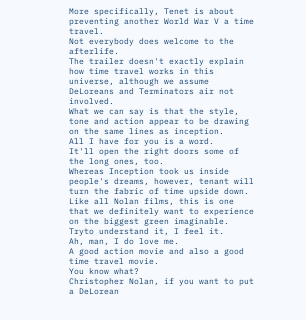More specifically, Tenet is about preventing another World War V a time travel.
Not everybody does welcome to the afterlife.
The trailer doesn't exactly explain how time travel works in this universe, although we assume DeLoreans and Terminators air not involved.
What we can say is that the style, tone and action appear to be drawing on the same lines as inception.
All I have for you is a word.
It'll open the right doors some of the long ones, too.
Whereas Inception took us inside people's dreams, however, tenant will turn the fabric of time upside down.
Like all Nolan films, this is one that we definitely want to experience on the biggest green imaginable.
Tryto understand it, I feel it.
Ah, man, I do love me.
A good action movie and also a good time travel movie.
You know what?
Christopher Nolan, if you want to put a DeLorean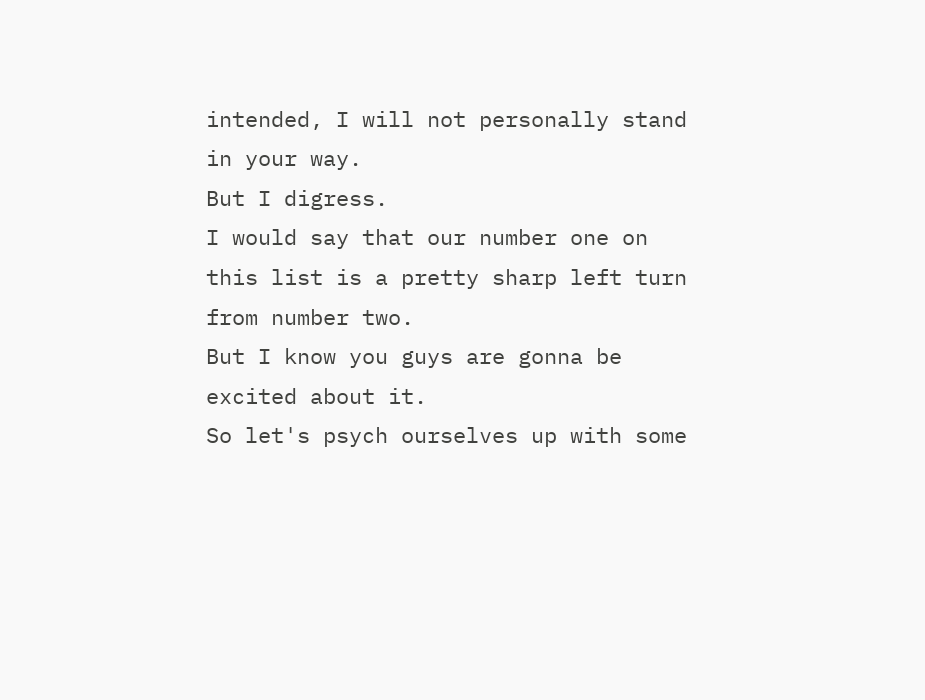intended, I will not personally stand in your way.
But I digress.
I would say that our number one on this list is a pretty sharp left turn from number two.
But I know you guys are gonna be excited about it.
So let's psych ourselves up with some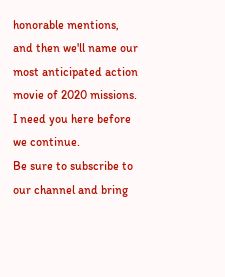honorable mentions, and then we'll name our most anticipated action movie of 2020 missions.
I need you here before we continue.
Be sure to subscribe to our channel and bring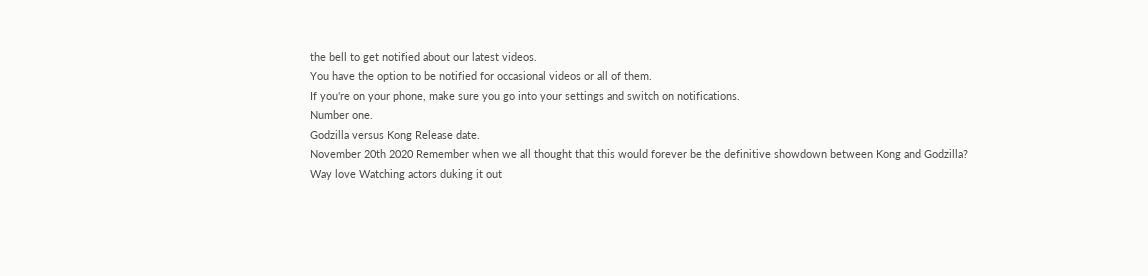the bell to get notified about our latest videos.
You have the option to be notified for occasional videos or all of them.
If you're on your phone, make sure you go into your settings and switch on notifications.
Number one.
Godzilla versus Kong Release date.
November 20th 2020 Remember when we all thought that this would forever be the definitive showdown between Kong and Godzilla?
Way love Watching actors duking it out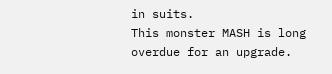in suits.
This monster MASH is long overdue for an upgrade.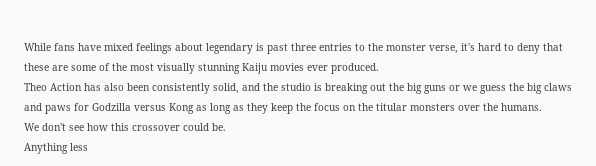While fans have mixed feelings about legendary is past three entries to the monster verse, it's hard to deny that these are some of the most visually stunning Kaiju movies ever produced.
Theo Action has also been consistently solid, and the studio is breaking out the big guns or we guess the big claws and paws for Godzilla versus Kong as long as they keep the focus on the titular monsters over the humans.
We don't see how this crossover could be.
Anything less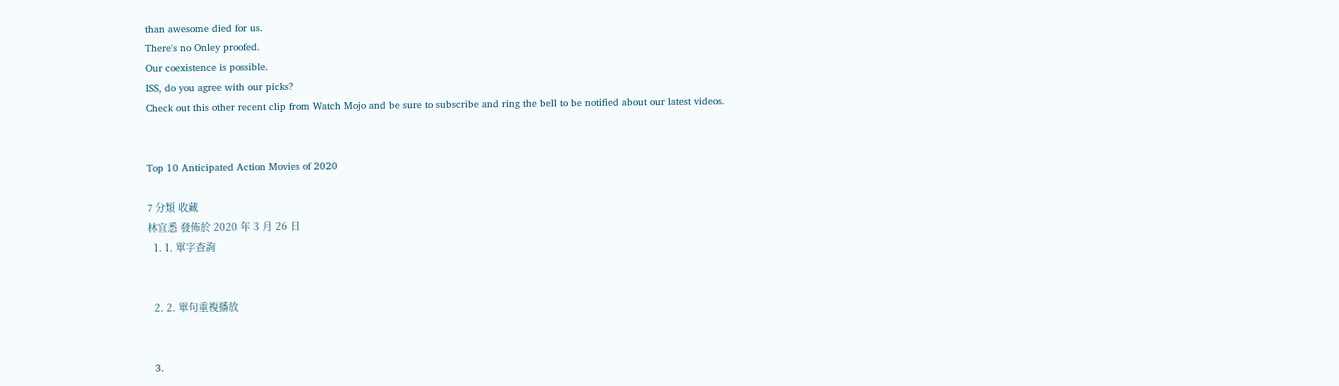than awesome died for us.
There's no Onley proofed.
Our coexistence is possible.
ISS, do you agree with our picks?
Check out this other recent clip from Watch Mojo and be sure to subscribe and ring the bell to be notified about our latest videos.


Top 10 Anticipated Action Movies of 2020

7 分類 收藏
林宜悉 發佈於 2020 年 3 月 26 日
  1. 1. 單字查詢


  2. 2. 單句重複播放


  3.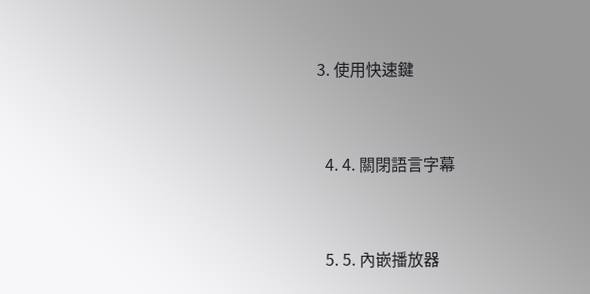3. 使用快速鍵


  4. 4. 關閉語言字幕


  5. 5. 內嵌播放器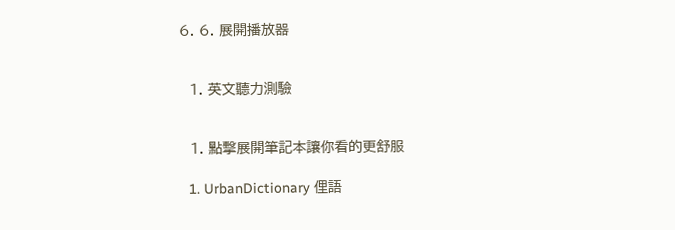6. 6. 展開播放器


  1. 英文聽力測驗


  1. 點擊展開筆記本讓你看的更舒服

  1. UrbanDictionary 俚語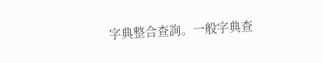字典整合查詢。一般字典查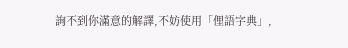詢不到你滿意的解譯,不妨使用「俚語字典」,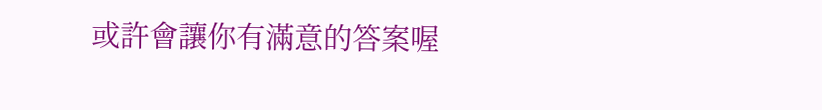或許會讓你有滿意的答案喔